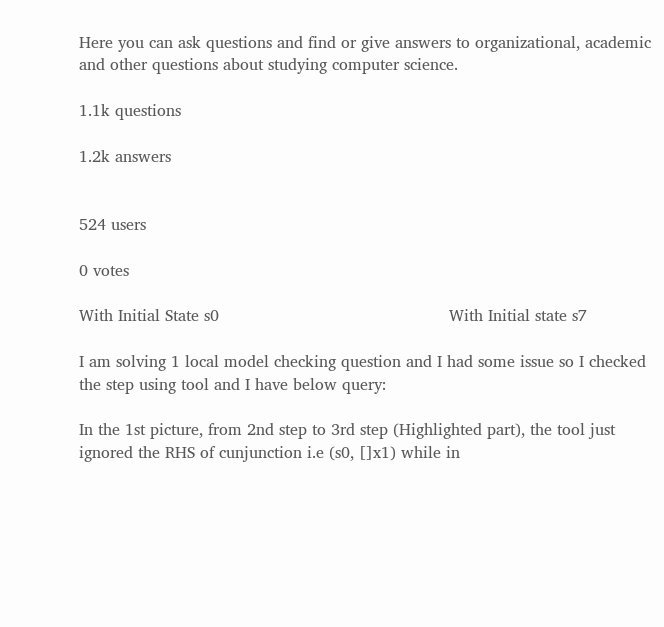Here you can ask questions and find or give answers to organizational, academic and other questions about studying computer science.

1.1k questions

1.2k answers


524 users

0 votes

With Initial State s0                                              With Initial state s7

I am solving 1 local model checking question and I had some issue so I checked the step using tool and I have below query:

In the 1st picture, from 2nd step to 3rd step (Highlighted part), the tool just ignored the RHS of cunjunction i.e (s0, []x1) while in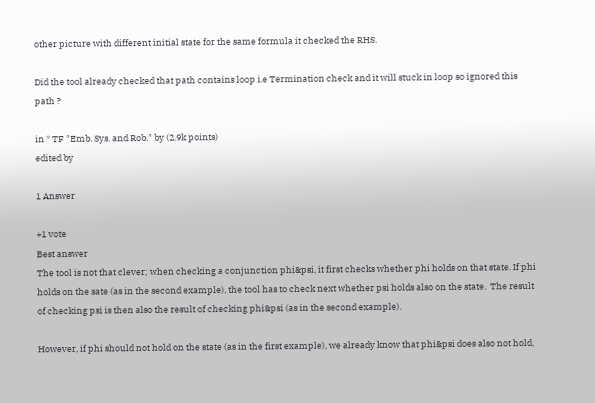other picture with different initial state for the same formula it checked the RHS.

Did the tool already checked that path contains loop i.e Termination check and it will stuck in loop so ignored this path ?

in * TF "Emb. Sys. and Rob." by (2.9k points)
edited by

1 Answer

+1 vote
Best answer
The tool is not that clever; when checking a conjunction phi&psi, it first checks whether phi holds on that state. If phi holds on the sate (as in the second example), the tool has to check next whether psi holds also on the state.  The result of checking psi is then also the result of checking phi&psi (as in the second example).

However, if phi should not hold on the state (as in the first example), we already know that phi&psi does also not hold,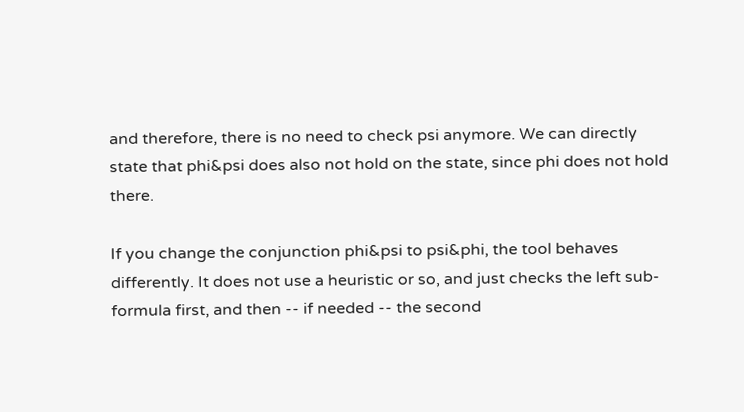and therefore, there is no need to check psi anymore. We can directly state that phi&psi does also not hold on the state, since phi does not hold there.

If you change the conjunction phi&psi to psi&phi, the tool behaves differently. It does not use a heuristic or so, and just checks the left sub-formula first, and then -- if needed -- the second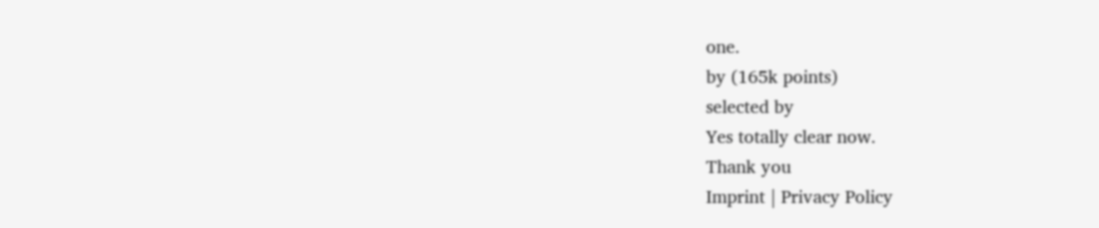one.
by (165k points)
selected by
Yes totally clear now.
Thank you
Imprint | Privacy Policy